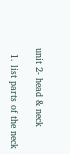unit 2- head & neck

  1. list parts of the neck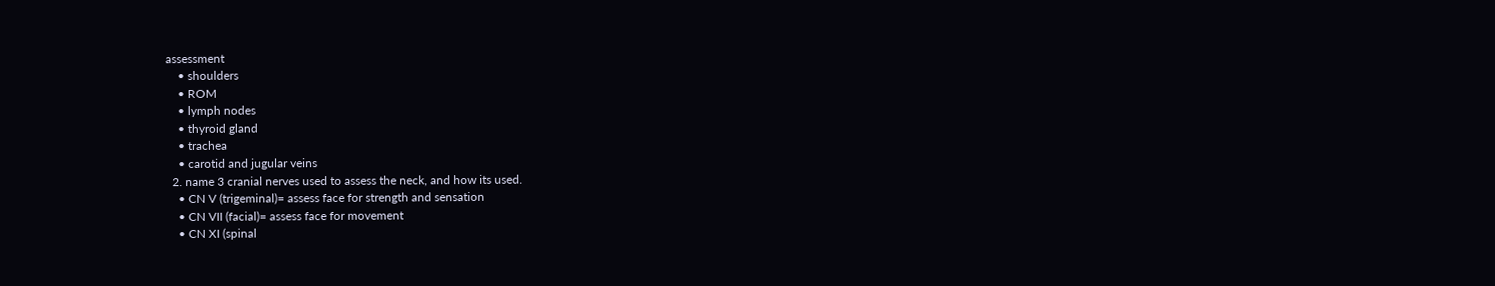assessment
    • shoulders
    • ROM
    • lymph nodes
    • thyroid gland
    • trachea
    • carotid and jugular veins
  2. name 3 cranial nerves used to assess the neck, and how its used.
    • CN V (trigeminal)= assess face for strength and sensation
    • CN VII (facial)= assess face for movement
    • CN XI (spinal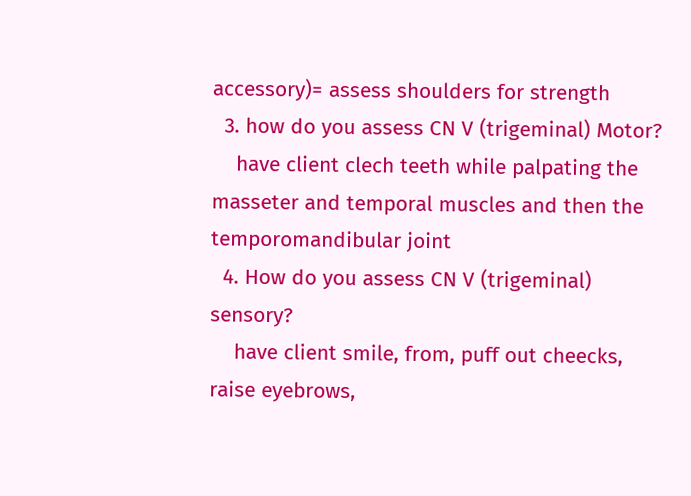accessory)= assess shoulders for strength
  3. how do you assess CN V (trigeminal) Motor?
    have client clech teeth while palpating the masseter and temporal muscles and then the temporomandibular joint
  4. How do you assess CN V (trigeminal) sensory?
    have client smile, from, puff out cheecks, raise eyebrows,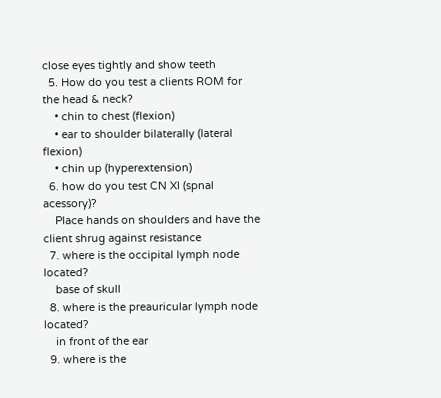close eyes tightly and show teeth
  5. How do you test a clients ROM for the head & neck?
    • chin to chest (flexion)
    • ear to shoulder bilaterally (lateral flexion)
    • chin up (hyperextension)
  6. how do you test CN XI (spnal acessory)?
    Place hands on shoulders and have the client shrug against resistance
  7. where is the occipital lymph node located?
    base of skull
  8. where is the preauricular lymph node located?
    in front of the ear
  9. where is the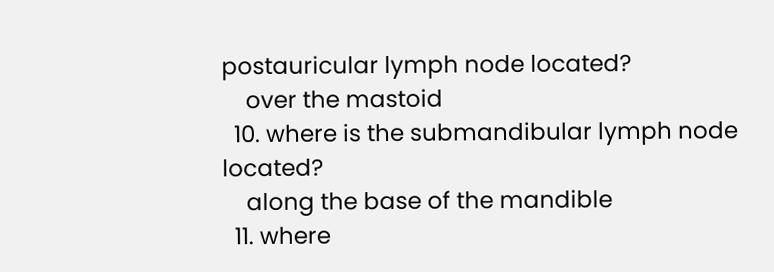postauricular lymph node located?
    over the mastoid
  10. where is the submandibular lymph node located?
    along the base of the mandible
  11. where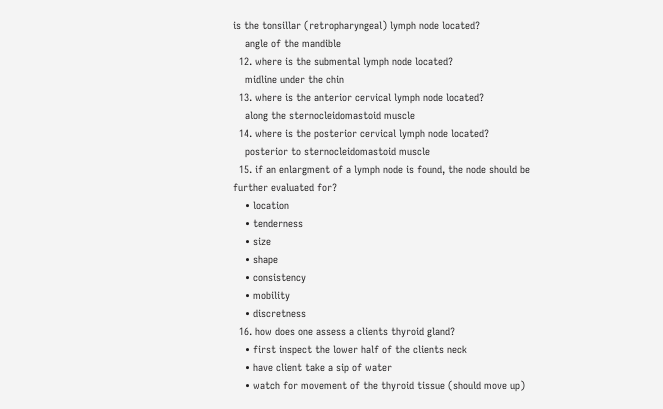is the tonsillar (retropharyngeal) lymph node located?
    angle of the mandible
  12. where is the submental lymph node located?
    midline under the chin
  13. where is the anterior cervical lymph node located?
    along the sternocleidomastoid muscle
  14. where is the posterior cervical lymph node located?
    posterior to sternocleidomastoid muscle
  15. if an enlargment of a lymph node is found, the node should be further evaluated for?
    • location
    • tenderness
    • size
    • shape
    • consistency
    • mobility
    • discretness
  16. how does one assess a clients thyroid gland?
    • first inspect the lower half of the clients neck
    • have client take a sip of water
    • watch for movement of the thyroid tissue (should move up)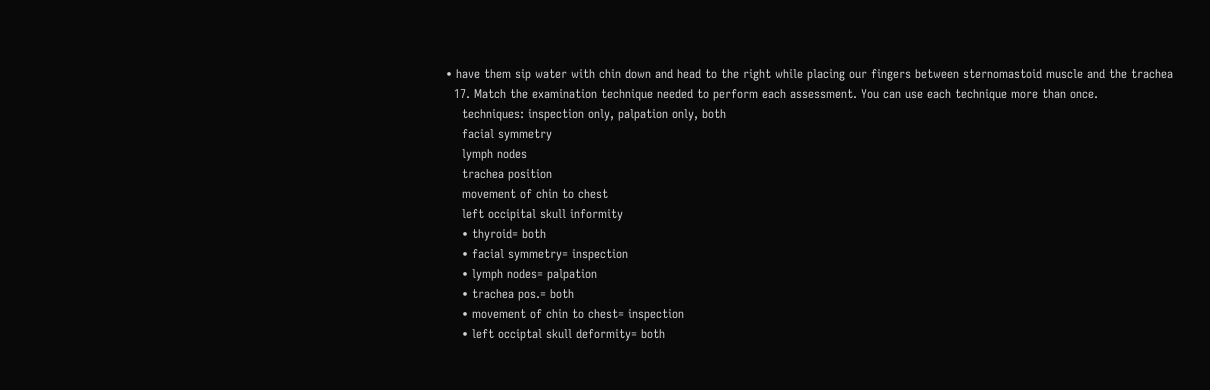• have them sip water with chin down and head to the right while placing our fingers between sternomastoid muscle and the trachea
  17. Match the examination technique needed to perform each assessment. You can use each technique more than once.
    techniques: inspection only, palpation only, both
    facial symmetry
    lymph nodes
    trachea position
    movement of chin to chest
    left occipital skull informity
    • thyroid= both
    • facial symmetry= inspection
    • lymph nodes= palpation
    • trachea pos.= both
    • movement of chin to chest= inspection
    • left occiptal skull deformity= both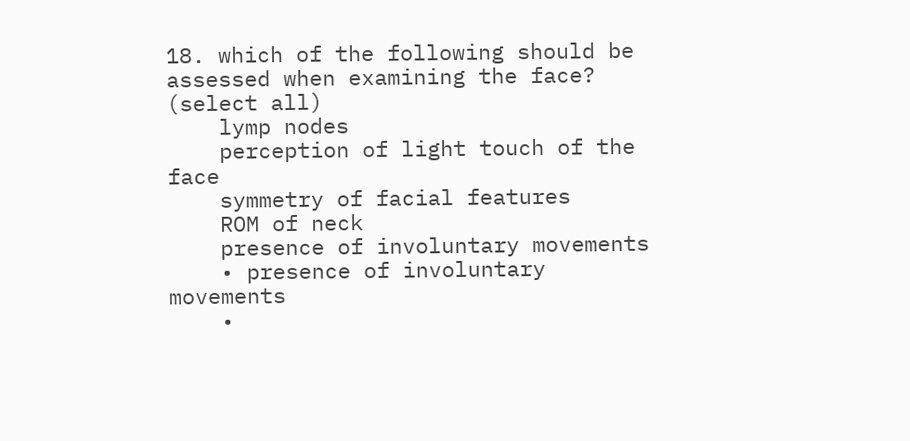18. which of the following should be assessed when examining the face? (select all)
    lymp nodes
    perception of light touch of the face
    symmetry of facial features
    ROM of neck
    presence of involuntary movements
    • presence of involuntary movements
    •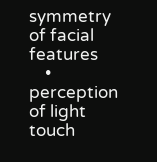symmetry of facial features
    • perception of light touch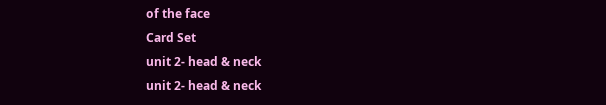of the face
Card Set
unit 2- head & neck
unit 2- head & neck